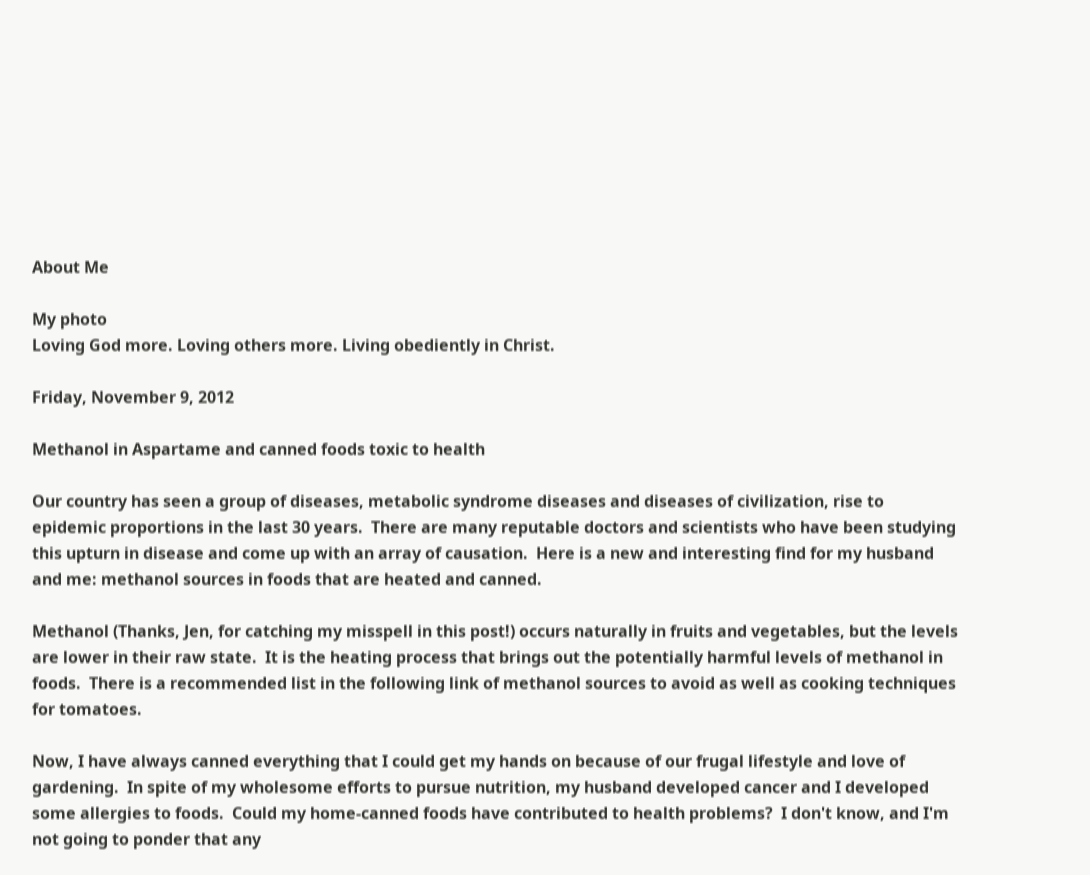About Me

My photo
Loving God more. Loving others more. Living obediently in Christ.

Friday, November 9, 2012

Methanol in Aspartame and canned foods toxic to health

Our country has seen a group of diseases, metabolic syndrome diseases and diseases of civilization, rise to epidemic proportions in the last 30 years.  There are many reputable doctors and scientists who have been studying this upturn in disease and come up with an array of causation.  Here is a new and interesting find for my husband and me: methanol sources in foods that are heated and canned.

Methanol (Thanks, Jen, for catching my misspell in this post!) occurs naturally in fruits and vegetables, but the levels are lower in their raw state.  It is the heating process that brings out the potentially harmful levels of methanol in foods.  There is a recommended list in the following link of methanol sources to avoid as well as cooking techniques for tomatoes.

Now, I have always canned everything that I could get my hands on because of our frugal lifestyle and love of gardening.  In spite of my wholesome efforts to pursue nutrition, my husband developed cancer and I developed some allergies to foods.  Could my home-canned foods have contributed to health problems?  I don't know, and I'm not going to ponder that any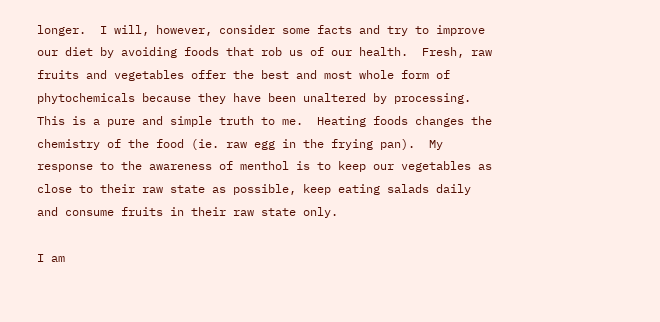longer.  I will, however, consider some facts and try to improve our diet by avoiding foods that rob us of our health.  Fresh, raw fruits and vegetables offer the best and most whole form of phytochemicals because they have been unaltered by processing.  This is a pure and simple truth to me.  Heating foods changes the chemistry of the food (ie. raw egg in the frying pan).  My response to the awareness of menthol is to keep our vegetables as close to their raw state as possible, keep eating salads daily and consume fruits in their raw state only.

I am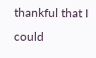thankful that I could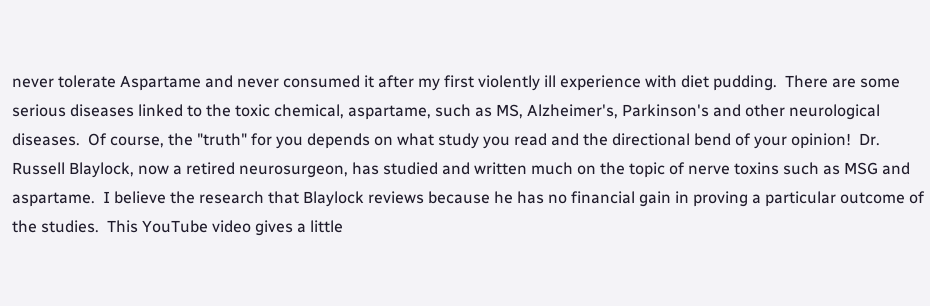never tolerate Aspartame and never consumed it after my first violently ill experience with diet pudding.  There are some serious diseases linked to the toxic chemical, aspartame, such as MS, Alzheimer's, Parkinson's and other neurological diseases.  Of course, the "truth" for you depends on what study you read and the directional bend of your opinion!  Dr. Russell Blaylock, now a retired neurosurgeon, has studied and written much on the topic of nerve toxins such as MSG and aspartame.  I believe the research that Blaylock reviews because he has no financial gain in proving a particular outcome of the studies.  This YouTube video gives a little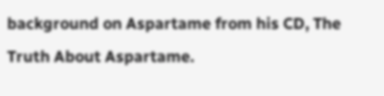background on Aspartame from his CD, The Truth About Aspartame.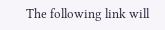The following link will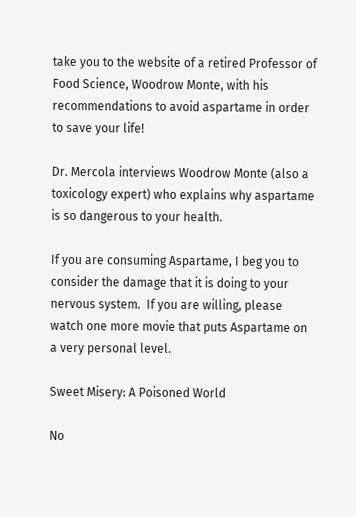take you to the website of a retired Professor of Food Science, Woodrow Monte, with his recommendations to avoid aspartame in order to save your life!

Dr. Mercola interviews Woodrow Monte (also a toxicology expert) who explains why aspartame is so dangerous to your health.

If you are consuming Aspartame, I beg you to consider the damage that it is doing to your nervous system.  If you are willing, please watch one more movie that puts Aspartame on a very personal level.

Sweet Misery: A Poisoned World

No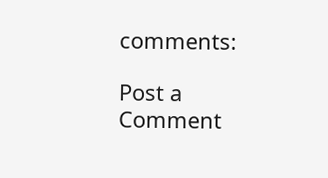comments:

Post a Comment